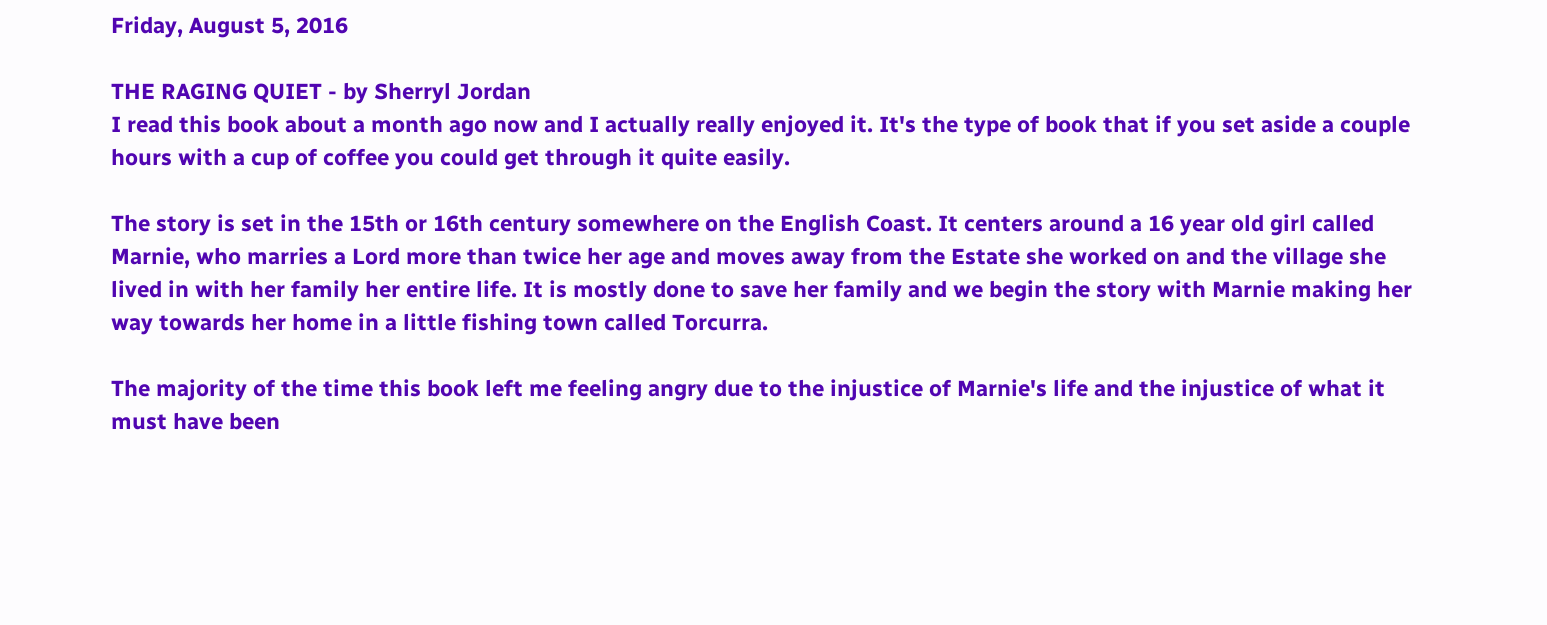Friday, August 5, 2016

THE RAGING QUIET - by Sherryl Jordan
I read this book about a month ago now and I actually really enjoyed it. It's the type of book that if you set aside a couple hours with a cup of coffee you could get through it quite easily.

The story is set in the 15th or 16th century somewhere on the English Coast. It centers around a 16 year old girl called Marnie, who marries a Lord more than twice her age and moves away from the Estate she worked on and the village she lived in with her family her entire life. It is mostly done to save her family and we begin the story with Marnie making her way towards her home in a little fishing town called Torcurra.

The majority of the time this book left me feeling angry due to the injustice of Marnie's life and the injustice of what it must have been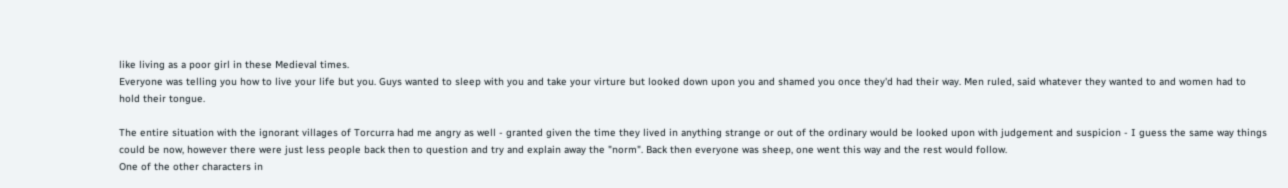like living as a poor girl in these Medieval times.
Everyone was telling you how to live your life but you. Guys wanted to sleep with you and take your virture but looked down upon you and shamed you once they'd had their way. Men ruled, said whatever they wanted to and women had to hold their tongue.

The entire situation with the ignorant villages of Torcurra had me angry as well - granted given the time they lived in anything strange or out of the ordinary would be looked upon with judgement and suspicion - I guess the same way things could be now, however there were just less people back then to question and try and explain away the "norm". Back then everyone was sheep, one went this way and the rest would follow.
One of the other characters in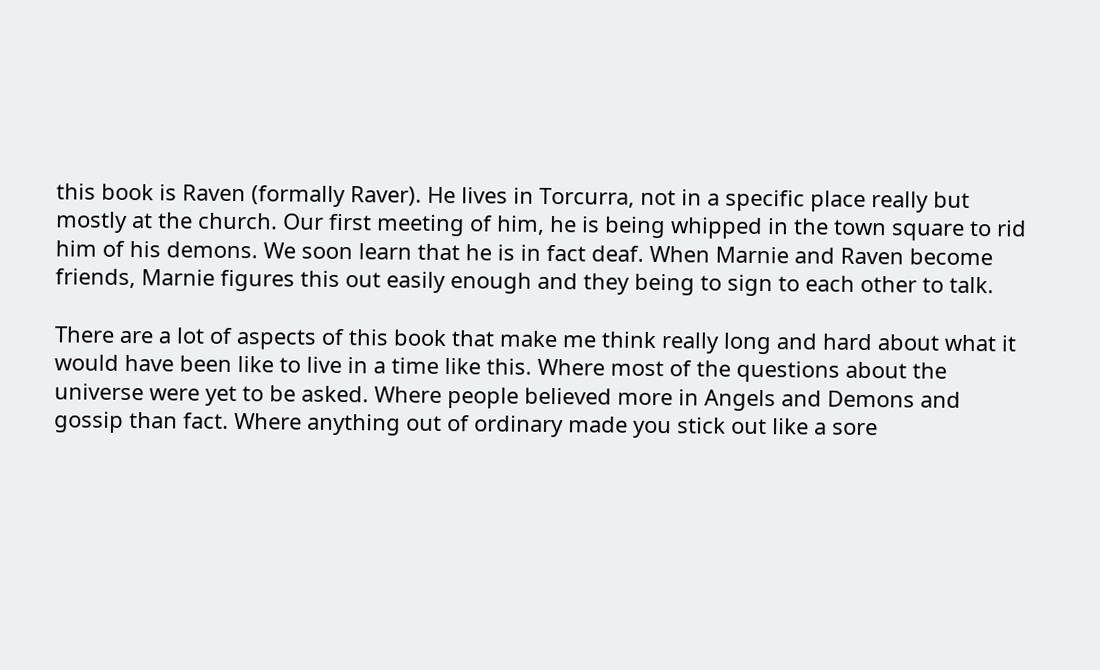this book is Raven (formally Raver). He lives in Torcurra, not in a specific place really but mostly at the church. Our first meeting of him, he is being whipped in the town square to rid him of his demons. We soon learn that he is in fact deaf. When Marnie and Raven become friends, Marnie figures this out easily enough and they being to sign to each other to talk.

There are a lot of aspects of this book that make me think really long and hard about what it would have been like to live in a time like this. Where most of the questions about the universe were yet to be asked. Where people believed more in Angels and Demons and gossip than fact. Where anything out of ordinary made you stick out like a sore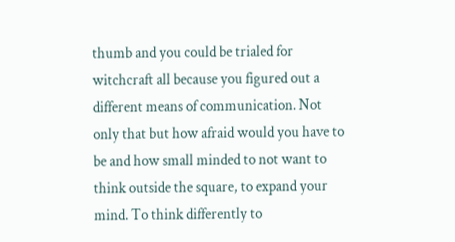thumb and you could be trialed for witchcraft all because you figured out a different means of communication. Not only that but how afraid would you have to be and how small minded to not want to think outside the square, to expand your mind. To think differently to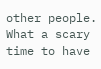other people. What a scary time to have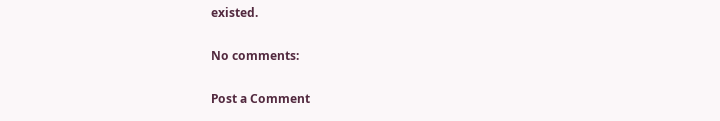existed.

No comments:

Post a Comment